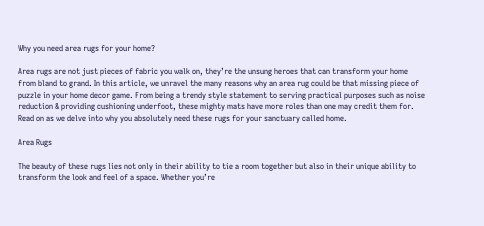Why you need area rugs for your home?

Area rugs are not just pieces of fabric you walk on, they’re the unsung heroes that can transform your home from bland to grand. In this article, we unravel the many reasons why an area rug could be that missing piece of puzzle in your home decor game. From being a trendy style statement to serving practical purposes such as noise reduction & providing cushioning underfoot, these mighty mats have more roles than one may credit them for. Read on as we delve into why you absolutely need these rugs for your sanctuary called home.

Area Rugs

The beauty of these rugs lies not only in their ability to tie a room together but also in their unique ability to transform the look and feel of a space. Whether you’re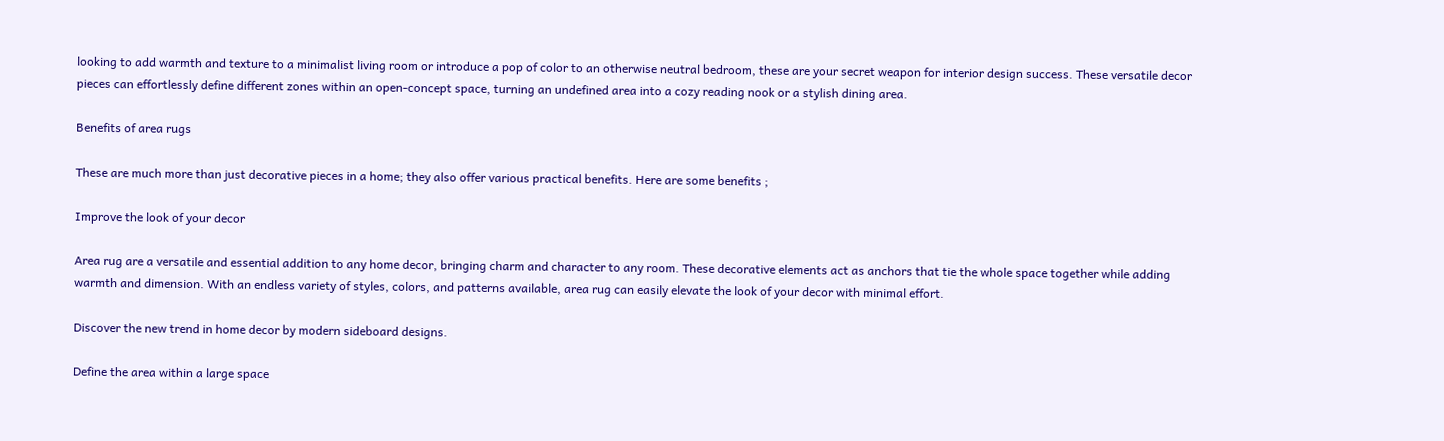looking to add warmth and texture to a minimalist living room or introduce a pop of color to an otherwise neutral bedroom, these are your secret weapon for interior design success. These versatile decor pieces can effortlessly define different zones within an open-concept space, turning an undefined area into a cozy reading nook or a stylish dining area.

Benefits of area rugs

These are much more than just decorative pieces in a home; they also offer various practical benefits. Here are some benefits ;

Improve the look of your decor

Area rug are a versatile and essential addition to any home decor, bringing charm and character to any room. These decorative elements act as anchors that tie the whole space together while adding warmth and dimension. With an endless variety of styles, colors, and patterns available, area rug can easily elevate the look of your decor with minimal effort.

Discover the new trend in home decor by modern sideboard designs.

Define the area within a large space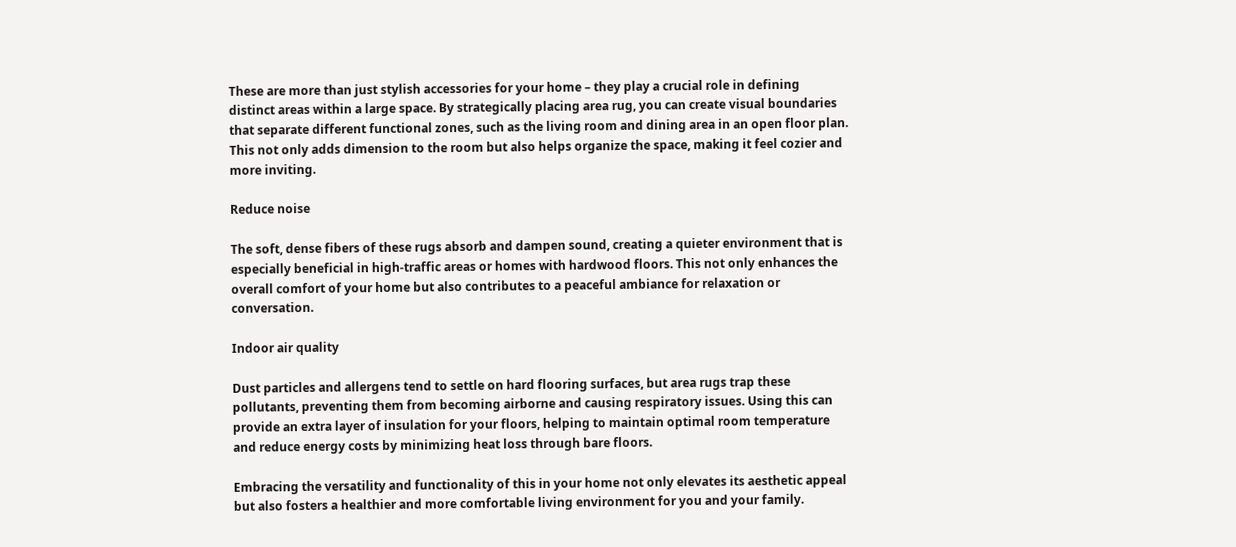These are more than just stylish accessories for your home – they play a crucial role in defining distinct areas within a large space. By strategically placing area rug, you can create visual boundaries that separate different functional zones, such as the living room and dining area in an open floor plan. This not only adds dimension to the room but also helps organize the space, making it feel cozier and more inviting.

Reduce noise

The soft, dense fibers of these rugs absorb and dampen sound, creating a quieter environment that is especially beneficial in high-traffic areas or homes with hardwood floors. This not only enhances the overall comfort of your home but also contributes to a peaceful ambiance for relaxation or conversation.

Indoor air quality

Dust particles and allergens tend to settle on hard flooring surfaces, but area rugs trap these pollutants, preventing them from becoming airborne and causing respiratory issues. Using this can provide an extra layer of insulation for your floors, helping to maintain optimal room temperature and reduce energy costs by minimizing heat loss through bare floors.

Embracing the versatility and functionality of this in your home not only elevates its aesthetic appeal but also fosters a healthier and more comfortable living environment for you and your family.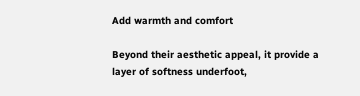Add warmth and comfort

Beyond their aesthetic appeal, it provide a layer of softness underfoot,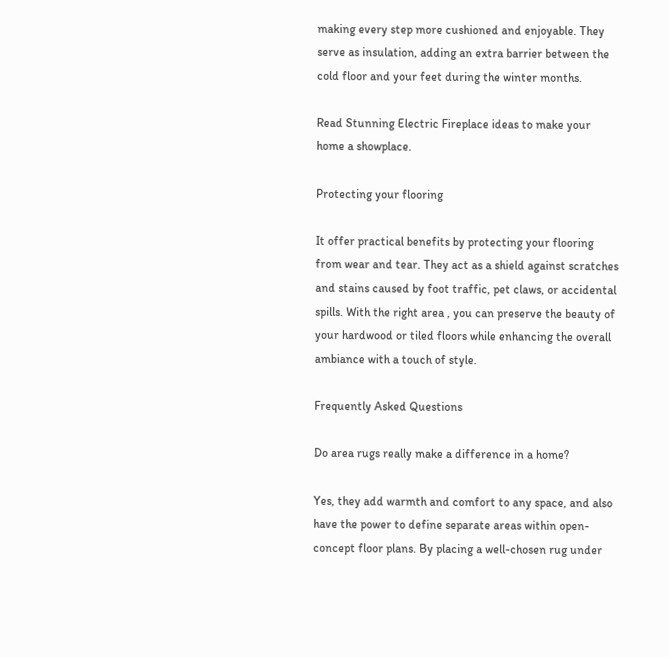making every step more cushioned and enjoyable. They serve as insulation, adding an extra barrier between the cold floor and your feet during the winter months.

Read Stunning Electric Fireplace ideas to make your home a showplace.

Protecting your flooring

It offer practical benefits by protecting your flooring from wear and tear. They act as a shield against scratches and stains caused by foot traffic, pet claws, or accidental spills. With the right area , you can preserve the beauty of your hardwood or tiled floors while enhancing the overall ambiance with a touch of style.

Frequently Asked Questions

Do area rugs really make a difference in a home?

Yes, they add warmth and comfort to any space, and also have the power to define separate areas within open-concept floor plans. By placing a well-chosen rug under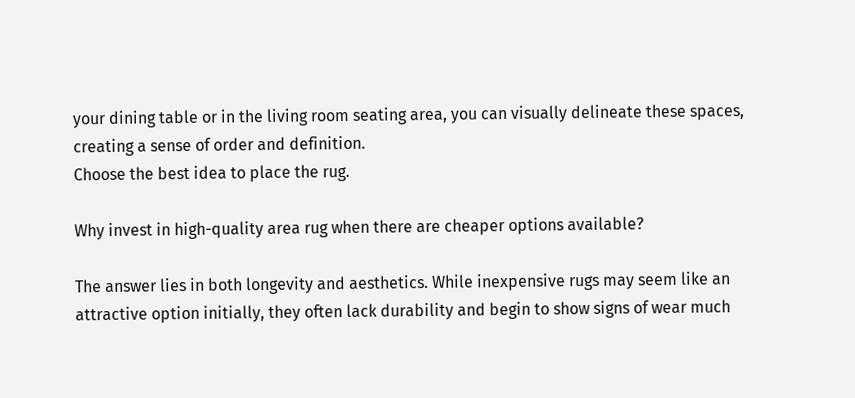your dining table or in the living room seating area, you can visually delineate these spaces, creating a sense of order and definition.
Choose the best idea to place the rug.

Why invest in high-quality area rug when there are cheaper options available?

The answer lies in both longevity and aesthetics. While inexpensive rugs may seem like an attractive option initially, they often lack durability and begin to show signs of wear much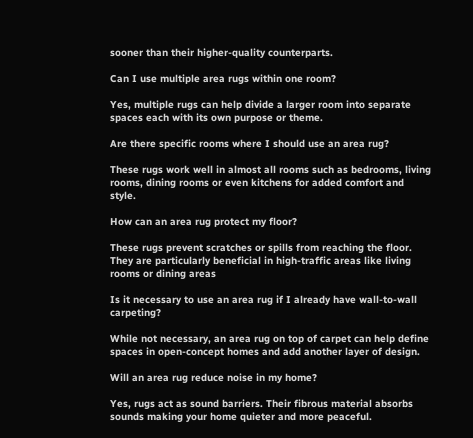sooner than their higher-quality counterparts.

Can I use multiple area rugs within one room?

Yes, multiple rugs can help divide a larger room into separate spaces each with its own purpose or theme.

Are there specific rooms where I should use an area rug?

These rugs work well in almost all rooms such as bedrooms, living rooms, dining rooms or even kitchens for added comfort and style.

How can an area rug protect my floor?

These rugs prevent scratches or spills from reaching the floor. They are particularly beneficial in high-traffic areas like living rooms or dining areas

Is it necessary to use an area rug if I already have wall-to-wall carpeting?

While not necessary, an area rug on top of carpet can help define spaces in open-concept homes and add another layer of design.

Will an area rug reduce noise in my home?

Yes, rugs act as sound barriers. Their fibrous material absorbs sounds making your home quieter and more peaceful.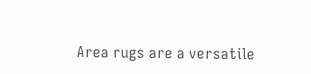Area rugs are a versatile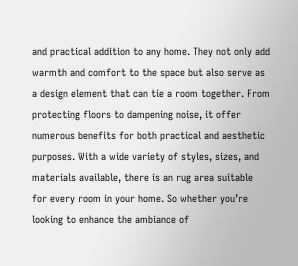and practical addition to any home. They not only add warmth and comfort to the space but also serve as a design element that can tie a room together. From protecting floors to dampening noise, it offer numerous benefits for both practical and aesthetic purposes. With a wide variety of styles, sizes, and materials available, there is an rug area suitable for every room in your home. So whether you’re looking to enhance the ambiance of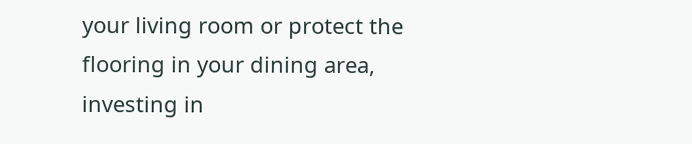your living room or protect the flooring in your dining area, investing in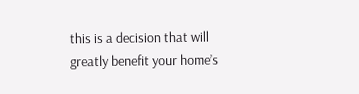this is a decision that will greatly benefit your home’s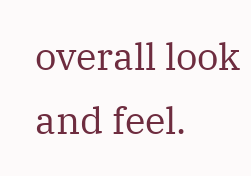overall look and feel.